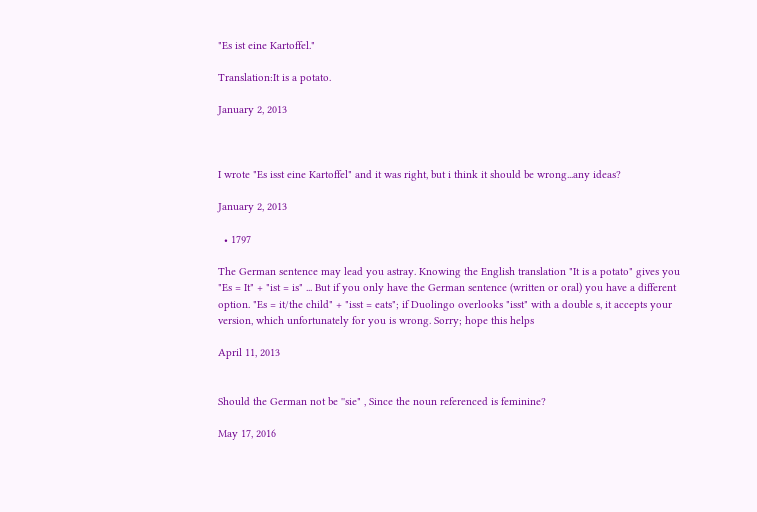"Es ist eine Kartoffel."

Translation:It is a potato.

January 2, 2013



I wrote "Es isst eine Kartoffel" and it was right, but i think it should be wrong...any ideas?

January 2, 2013

  • 1797

The German sentence may lead you astray. Knowing the English translation "It is a potato" gives you "Es = It" + "ist = is" ... But if you only have the German sentence (written or oral) you have a different option. "Es = it/the child" + "isst = eats"; if Duolingo overlooks "isst" with a double s, it accepts your version, which unfortunately for you is wrong. Sorry; hope this helps

April 11, 2013


Should the German not be ''sie" , Since the noun referenced is feminine?

May 17, 2016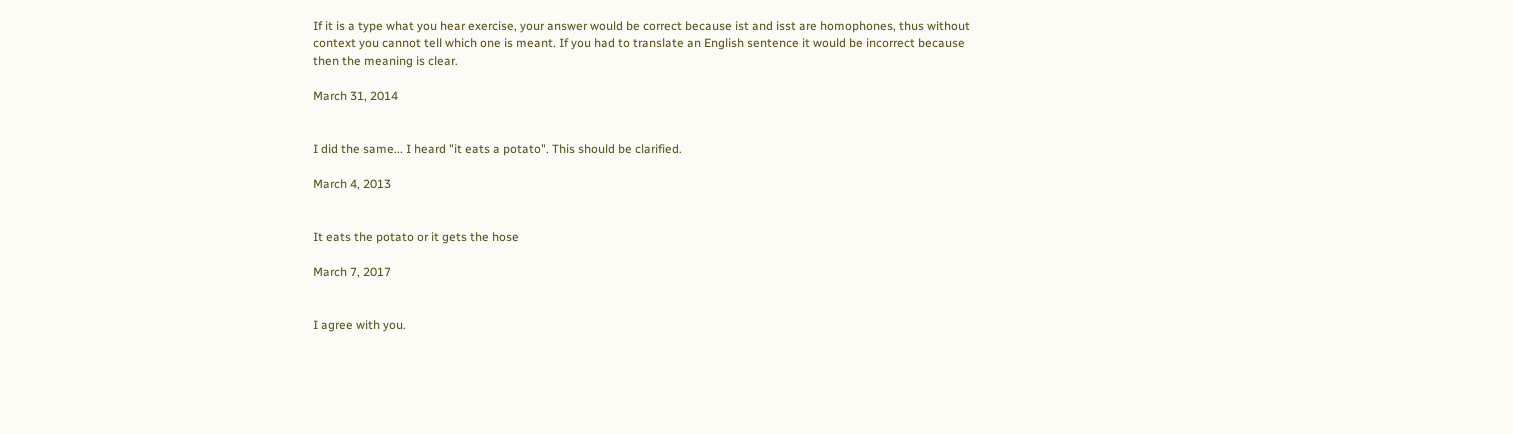If it is a type what you hear exercise, your answer would be correct because ist and isst are homophones, thus without context you cannot tell which one is meant. If you had to translate an English sentence it would be incorrect because then the meaning is clear.

March 31, 2014


I did the same... I heard "it eats a potato". This should be clarified.

March 4, 2013


It eats the potato or it gets the hose

March 7, 2017


I agree with you.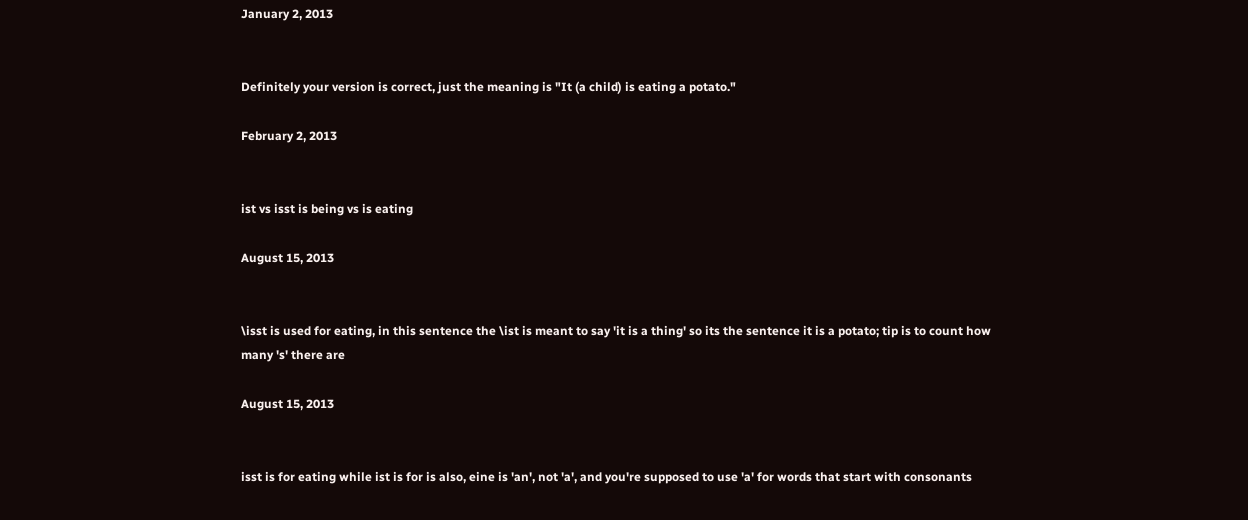January 2, 2013


Definitely your version is correct, just the meaning is "It (a child) is eating a potato."

February 2, 2013


ist vs isst is being vs is eating

August 15, 2013


\isst is used for eating, in this sentence the \ist is meant to say 'it is a thing' so its the sentence it is a potato; tip is to count how many 's' there are

August 15, 2013


isst is for eating while ist is for is also, eine is 'an', not 'a', and you're supposed to use 'a' for words that start with consonants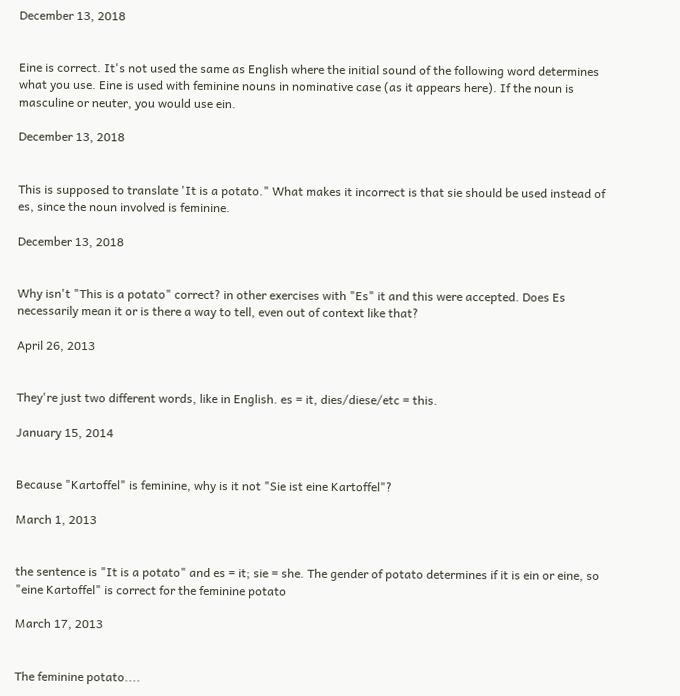December 13, 2018


Eine is correct. It's not used the same as English where the initial sound of the following word determines what you use. Eine is used with feminine nouns in nominative case (as it appears here). If the noun is masculine or neuter, you would use ein.

December 13, 2018


This is supposed to translate 'It is a potato." What makes it incorrect is that sie should be used instead of es, since the noun involved is feminine.

December 13, 2018


Why isn't "This is a potato" correct? in other exercises with "Es" it and this were accepted. Does Es necessarily mean it or is there a way to tell, even out of context like that?

April 26, 2013


They're just two different words, like in English. es = it, dies/diese/etc = this.

January 15, 2014


Because "Kartoffel" is feminine, why is it not "Sie ist eine Kartoffel"?

March 1, 2013


the sentence is "It is a potato" and es = it; sie = she. The gender of potato determines if it is ein or eine, so "eine Kartoffel" is correct for the feminine potato

March 17, 2013


The feminine potato....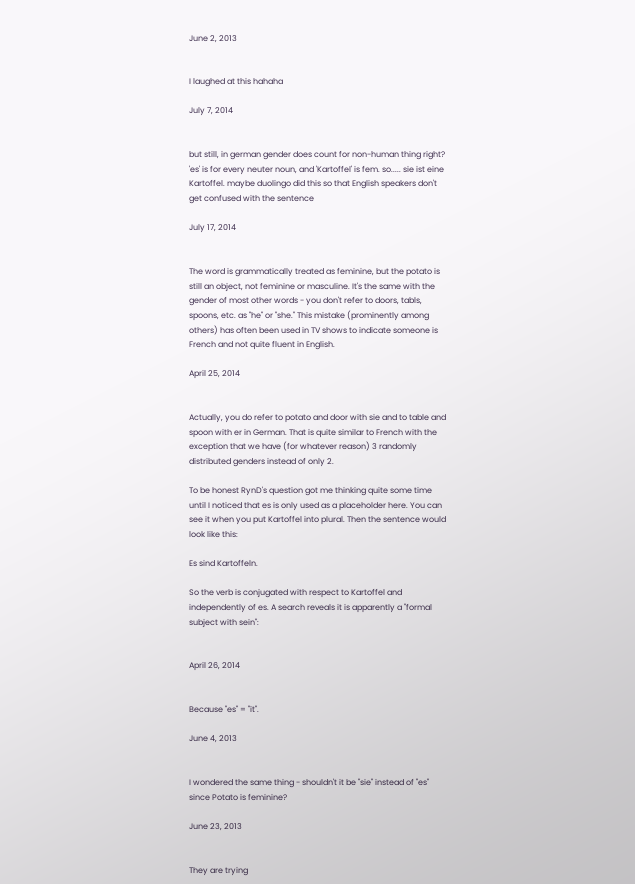June 2, 2013


I laughed at this hahaha

July 7, 2014


but still, in german gender does count for non-human thing right? 'es' is for every neuter noun, and 'Kartoffel' is fem. so..... sie ist eine Kartoffel. maybe duolingo did this so that English speakers don't get confused with the sentence

July 17, 2014


The word is grammatically treated as feminine, but the potato is still an object, not feminine or masculine. It's the same with the gender of most other words - you don't refer to doors, tabls, spoons, etc. as "he" or "she." This mistake (prominently among others) has often been used in TV shows to indicate someone is French and not quite fluent in English.

April 25, 2014


Actually, you do refer to potato and door with sie and to table and spoon with er in German. That is quite similar to French with the exception that we have (for whatever reason) 3 randomly distributed genders instead of only 2.

To be honest RynD's question got me thinking quite some time until I noticed that es is only used as a placeholder here. You can see it when you put Kartoffel into plural. Then the sentence would look like this:

Es sind Kartoffeln.

So the verb is conjugated with respect to Kartoffel and independently of es. A search reveals it is apparently a "formal subject with sein":


April 26, 2014


Because "es" = "it".

June 4, 2013


I wondered the same thing - shouldn't it be "sie" instead of "es" since Potato is feminine?

June 23, 2013


They are trying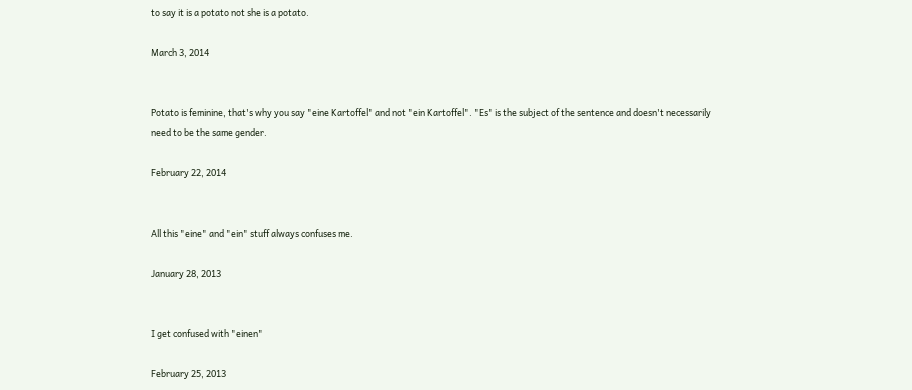to say it is a potato not she is a potato.

March 3, 2014


Potato is feminine, that's why you say "eine Kartoffel" and not "ein Kartoffel". "Es" is the subject of the sentence and doesn't necessarily need to be the same gender.

February 22, 2014


All this "eine" and "ein" stuff always confuses me.

January 28, 2013


I get confused with "einen"

February 25, 2013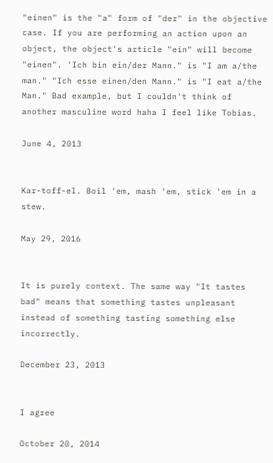"einen" is the "a" form of "der" in the objective case. If you are performing an action upon an object, the object's article "ein" will become "einen". 'Ich bin ein/der Mann." is "I am a/the man." "Ich esse einen/den Mann." is "I eat a/the Man." Bad example, but I couldn't think of another masculine word haha I feel like Tobias.

June 4, 2013


Kar-toff-el. Boil 'em, mash 'em, stick 'em in a stew.

May 29, 2016


It is purely context. The same way "It tastes bad" means that something tastes unpleasant instead of something tasting something else incorrectly.

December 23, 2013


I agree

October 20, 2014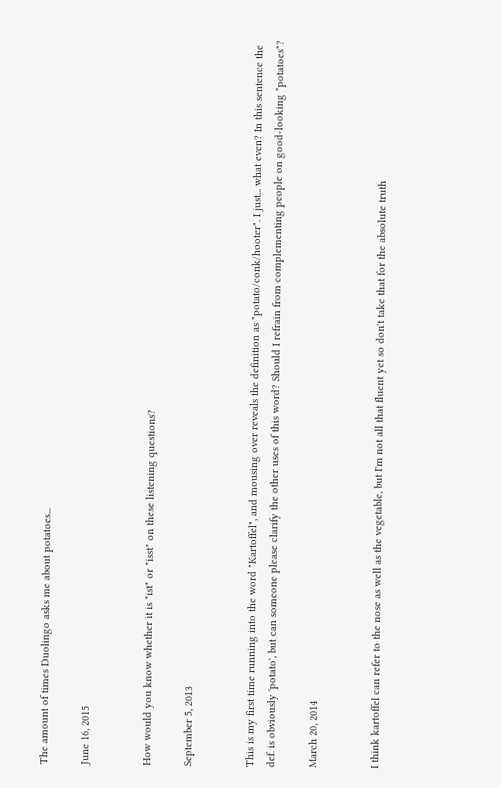The amount of times Duolingo asks me about potatoes...

June 16, 2015


How would you know whether it is "ist" or "isst" on these listening questions?

September 5, 2013


This is my first time running into the word "Kartoffel", and mousing over reveals the definition as "potato/conk/hooter". I just... what even? In this sentence the def. is obviously 'potato', but can someone please clarify the other uses of this word? Should I refrain from complementing people on good-looking "potatoes"?

March 20, 2014


I think kartoffel can refer to the nose as well as the vegetable, but I'm not all that fluent yet so don't take that for the absolute truth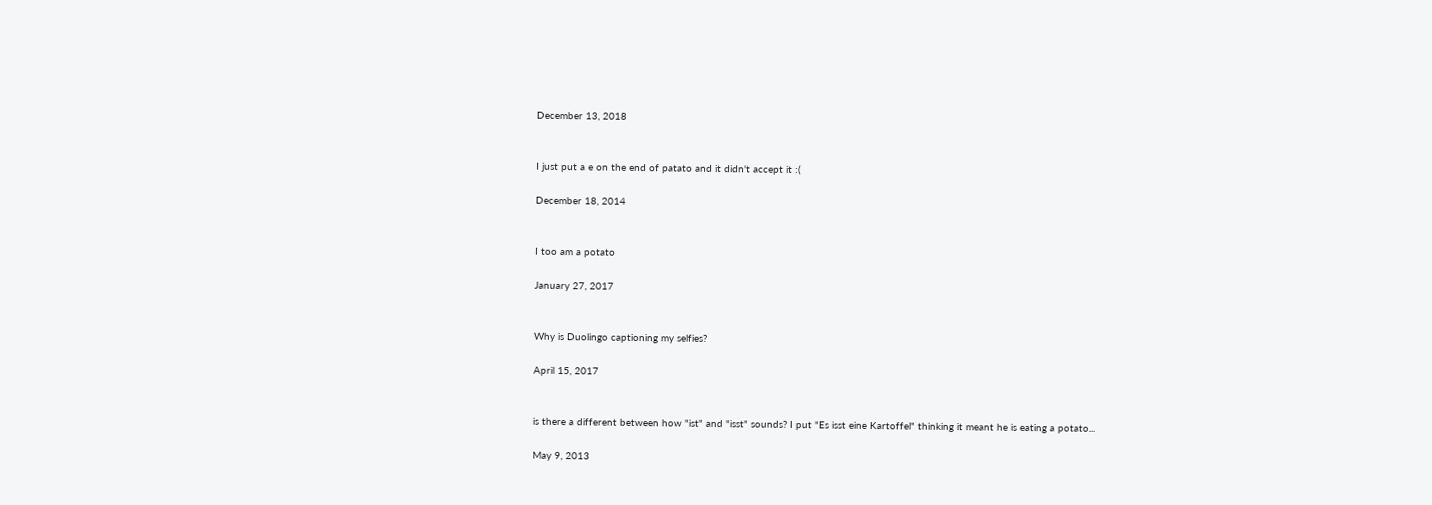December 13, 2018


I just put a e on the end of patato and it didn't accept it :(

December 18, 2014


I too am a potato

January 27, 2017


Why is Duolingo captioning my selfies?

April 15, 2017


is there a different between how "ist" and "isst" sounds? I put "Es isst eine Kartoffel" thinking it meant he is eating a potato...

May 9, 2013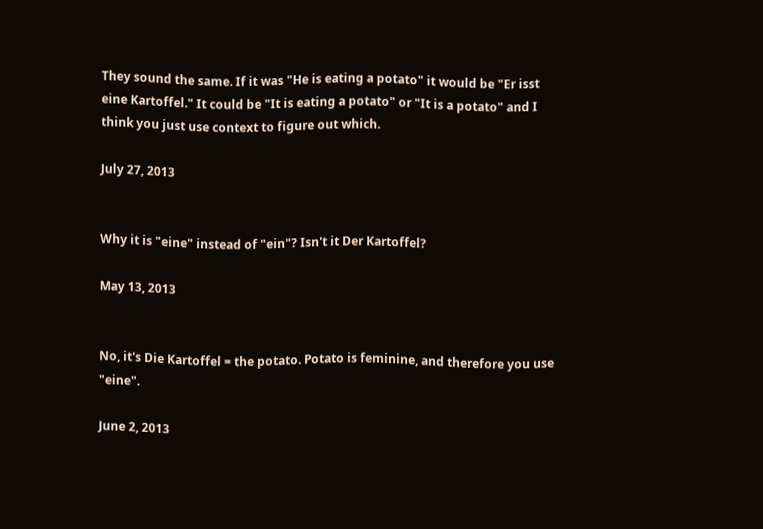They sound the same. If it was "He is eating a potato" it would be "Er isst eine Kartoffel." It could be "It is eating a potato" or "It is a potato" and I think you just use context to figure out which.

July 27, 2013


Why it is "eine" instead of "ein"? Isn't it Der Kartoffel?

May 13, 2013


No, it's Die Kartoffel = the potato. Potato is feminine, and therefore you use "eine".

June 2, 2013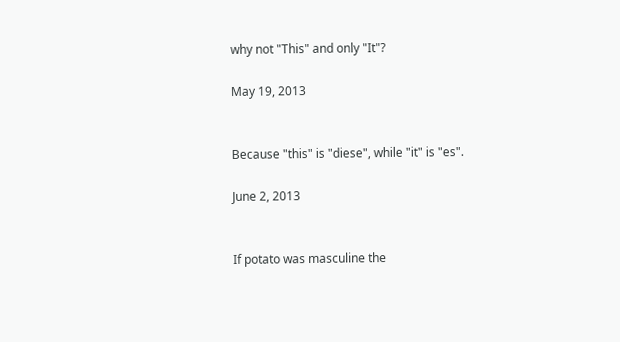why not "This" and only "It"?

May 19, 2013


Because "this" is "diese", while "it" is "es".

June 2, 2013


If potato was masculine the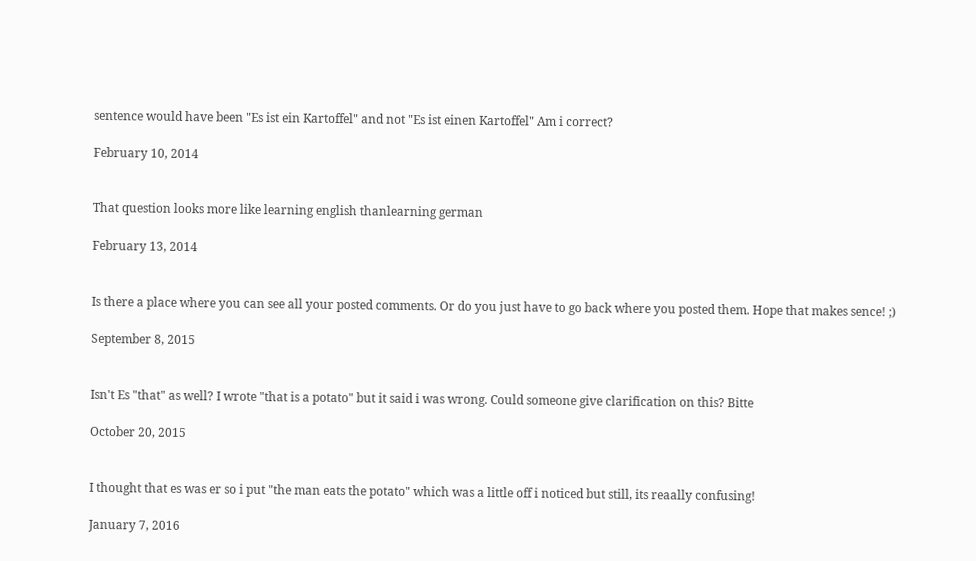sentence would have been "Es ist ein Kartoffel" and not "Es ist einen Kartoffel" Am i correct?

February 10, 2014


That question looks more like learning english thanlearning german

February 13, 2014


Is there a place where you can see all your posted comments. Or do you just have to go back where you posted them. Hope that makes sence! ;)

September 8, 2015


Isn't Es "that" as well? I wrote "that is a potato" but it said i was wrong. Could someone give clarification on this? Bitte

October 20, 2015


I thought that es was er so i put "the man eats the potato" which was a little off i noticed but still, its reaally confusing!

January 7, 2016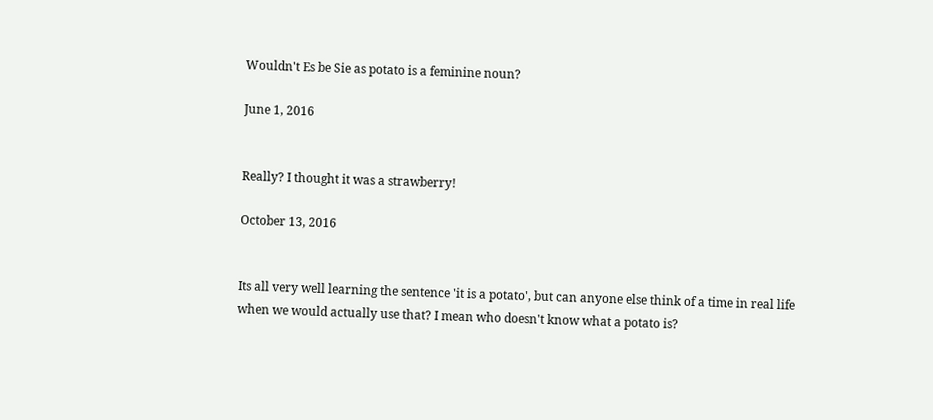Wouldn't Es be Sie as potato is a feminine noun?

June 1, 2016


Really? I thought it was a strawberry!

October 13, 2016


Its all very well learning the sentence 'it is a potato', but can anyone else think of a time in real life when we would actually use that? I mean who doesn't know what a potato is?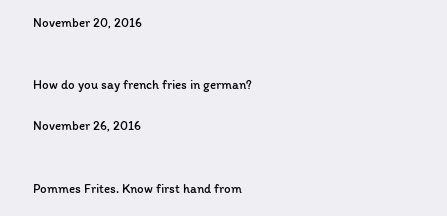November 20, 2016


How do you say french fries in german?

November 26, 2016


Pommes Frites. Know first hand from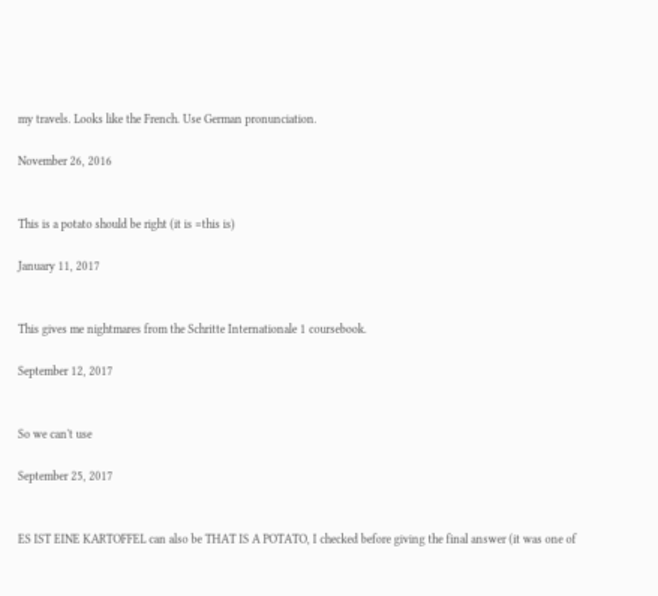my travels. Looks like the French. Use German pronunciation.

November 26, 2016


This is a potato should be right (it is =this is)

January 11, 2017


This gives me nightmares from the Schritte Internationale 1 coursebook.

September 12, 2017


So we can't use

September 25, 2017


ES IST EINE KARTOFFEL can also be THAT IS A POTATO, I checked before giving the final answer (it was one of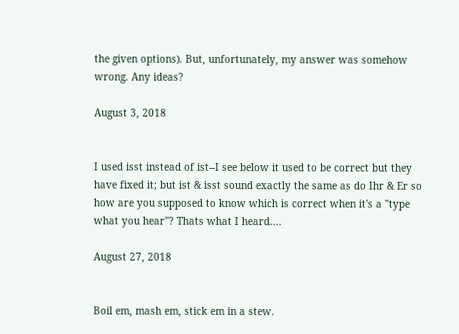the given options). But, unfortunately, my answer was somehow wrong. Any ideas?

August 3, 2018


I used isst instead of ist--I see below it used to be correct but they have fixed it; but ist & isst sound exactly the same as do Ihr & Er so how are you supposed to know which is correct when it's a "type what you hear"? Thats what I heard....

August 27, 2018


Boil em, mash em, stick em in a stew.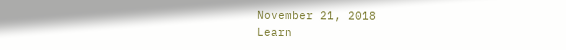November 21, 2018
Learn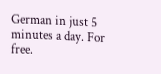German in just 5 minutes a day. For free.